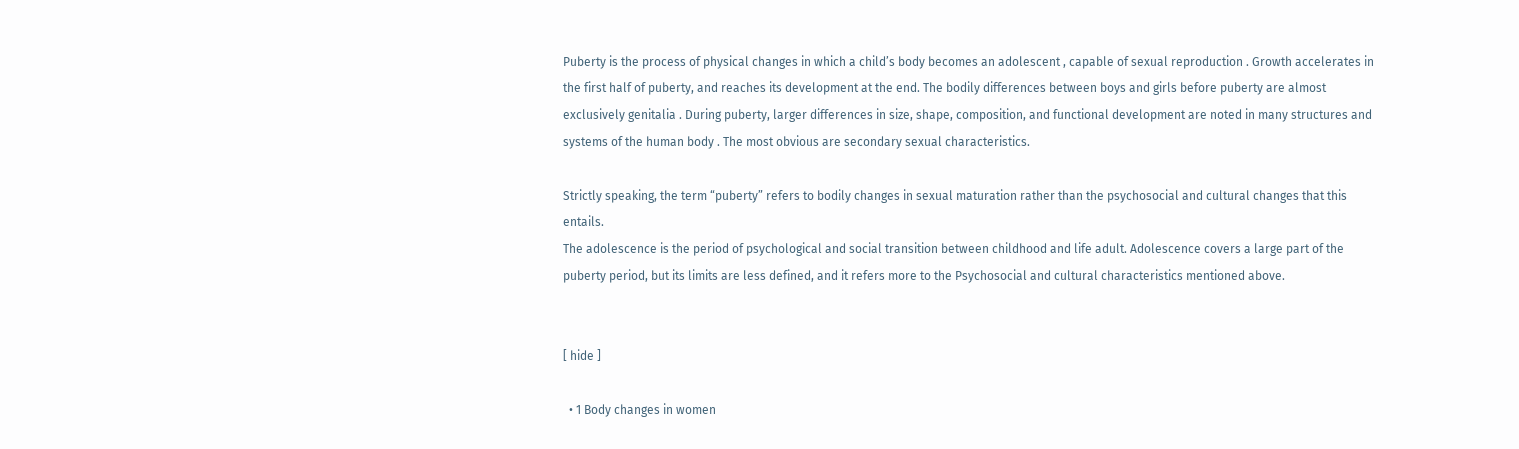Puberty is the process of physical changes in which a child’s body becomes an adolescent , capable of sexual reproduction . Growth accelerates in the first half of puberty, and reaches its development at the end. The bodily differences between boys and girls before puberty are almost exclusively genitalia . During puberty, larger differences in size, shape, composition, and functional development are noted in many structures and systems of the human body . The most obvious are secondary sexual characteristics.

Strictly speaking, the term “puberty” refers to bodily changes in sexual maturation rather than the psychosocial and cultural changes that this entails.
The adolescence is the period of psychological and social transition between childhood and life adult. Adolescence covers a large part of the puberty period, but its limits are less defined, and it refers more to the Psychosocial and cultural characteristics mentioned above.


[ hide ]

  • 1 Body changes in women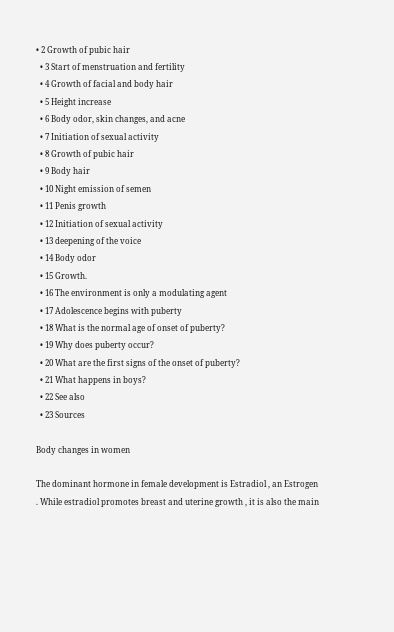• 2 Growth of pubic hair
  • 3 Start of menstruation and fertility
  • 4 Growth of facial and body hair
  • 5 Height increase
  • 6 Body odor, skin changes, and acne
  • 7 Initiation of sexual activity
  • 8 Growth of pubic hair
  • 9 Body hair
  • 10 Night emission of semen
  • 11 Penis growth
  • 12 Initiation of sexual activity
  • 13 deepening of the voice
  • 14 Body odor
  • 15 Growth.
  • 16 The environment is only a modulating agent
  • 17 Adolescence begins with puberty
  • 18 What is the normal age of onset of puberty?
  • 19 Why does puberty occur?
  • 20 What are the first signs of the onset of puberty?
  • 21 What happens in boys?
  • 22 See also
  • 23 Sources

Body changes in women

The dominant hormone in female development is Estradiol , an Estrogen . While estradiol promotes breast and uterine growth , it is also the main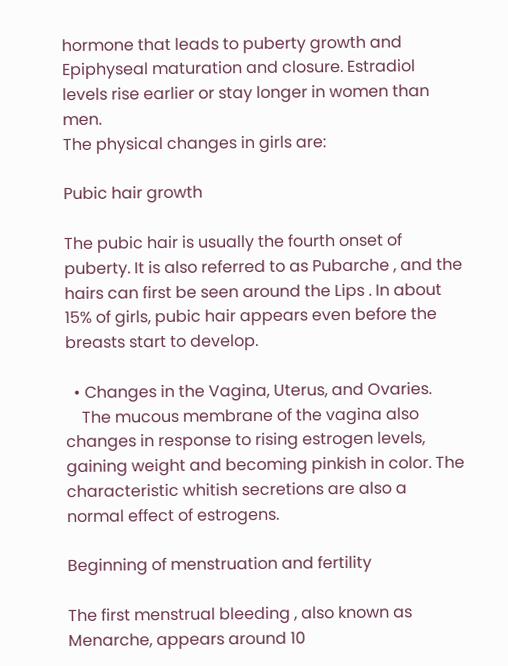hormone that leads to puberty growth and Epiphyseal maturation and closure. Estradiol levels rise earlier or stay longer in women than men.
The physical changes in girls are:

Pubic hair growth

The pubic hair is usually the fourth onset of puberty. It is also referred to as Pubarche , and the hairs can first be seen around the Lips . In about 15% of girls, pubic hair appears even before the breasts start to develop.

  • Changes in the Vagina, Uterus, and Ovaries.
    The mucous membrane of the vagina also changes in response to rising estrogen levels, gaining weight and becoming pinkish in color. The characteristic whitish secretions are also a normal effect of estrogens.

Beginning of menstruation and fertility

The first menstrual bleeding , also known as Menarche, appears around 10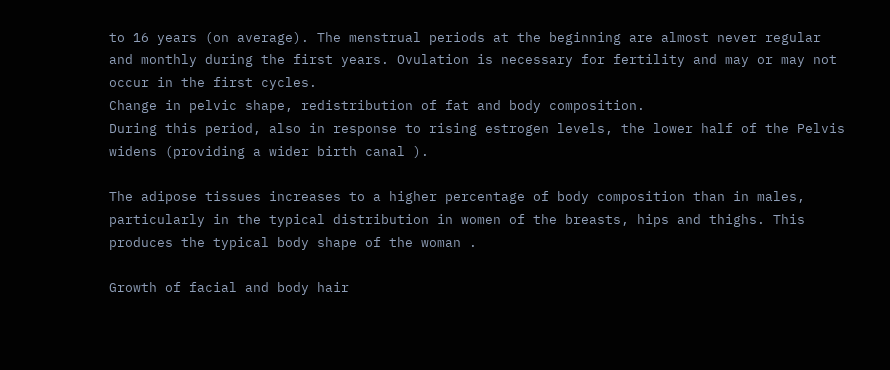to 16 years (on average). The menstrual periods at the beginning are almost never regular and monthly during the first years. Ovulation is necessary for fertility and may or may not occur in the first cycles.
Change in pelvic shape, redistribution of fat and body composition.
During this period, also in response to rising estrogen levels, the lower half of the Pelvis widens (providing a wider birth canal ).

The adipose tissues increases to a higher percentage of body composition than in males, particularly in the typical distribution in women of the breasts, hips and thighs. This produces the typical body shape of the woman .

Growth of facial and body hair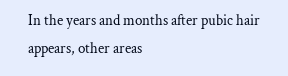In the years and months after pubic hair appears, other areas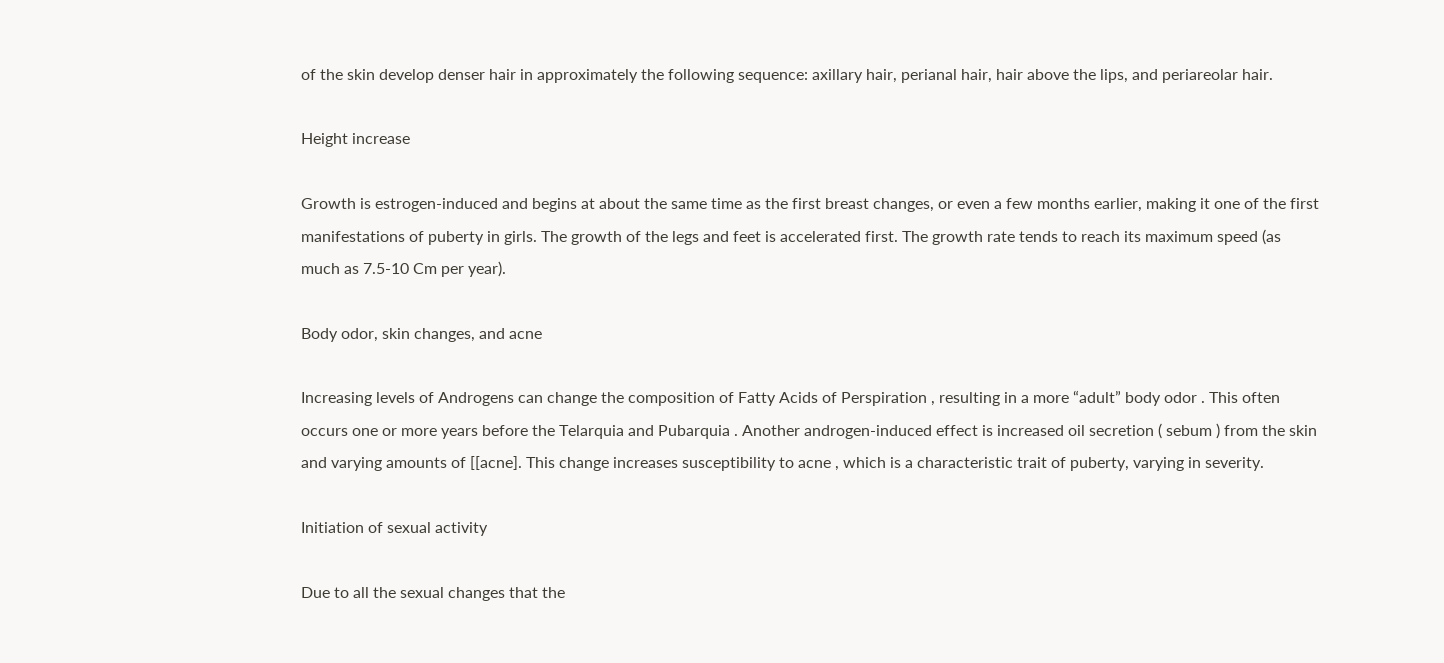of the skin develop denser hair in approximately the following sequence: axillary hair, perianal hair, hair above the lips, and periareolar hair.

Height increase

Growth is estrogen-induced and begins at about the same time as the first breast changes, or even a few months earlier, making it one of the first manifestations of puberty in girls. The growth of the legs and feet is accelerated first. The growth rate tends to reach its maximum speed (as much as 7.5-10 Cm per year).

Body odor, skin changes, and acne

Increasing levels of Androgens can change the composition of Fatty Acids of Perspiration , resulting in a more “adult” body odor . This often occurs one or more years before the Telarquia and Pubarquia . Another androgen-induced effect is increased oil secretion ( sebum ) from the skin and varying amounts of [[acne]. This change increases susceptibility to acne , which is a characteristic trait of puberty, varying in severity.

Initiation of sexual activity

Due to all the sexual changes that the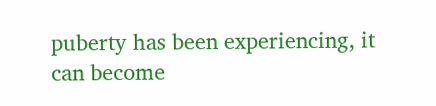puberty has been experiencing, it can become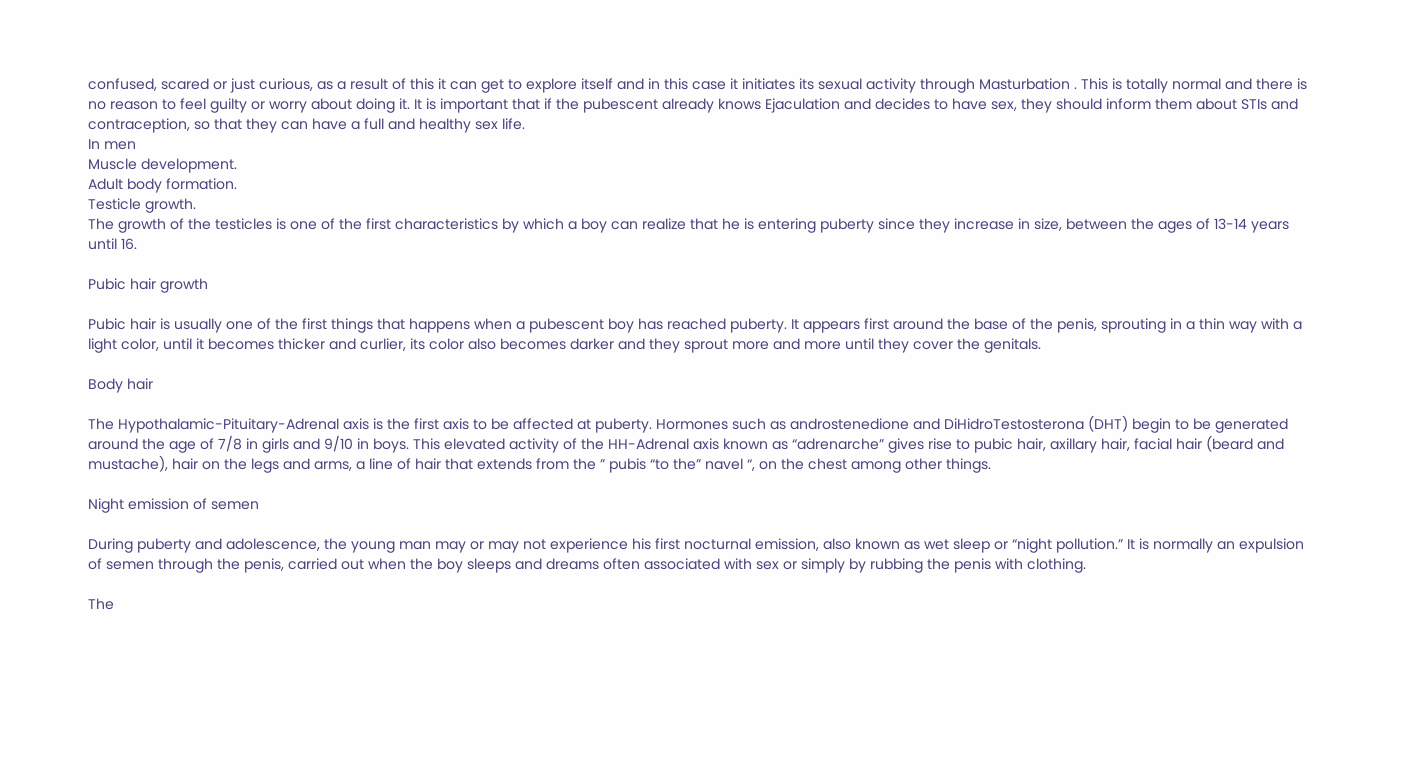confused, scared or just curious, as a result of this it can get to explore itself and in this case it initiates its sexual activity through Masturbation . This is totally normal and there is no reason to feel guilty or worry about doing it. It is important that if the pubescent already knows Ejaculation and decides to have sex, they should inform them about STIs and contraception, so that they can have a full and healthy sex life.
In men
Muscle development.
Adult body formation.
Testicle growth.
The growth of the testicles is one of the first characteristics by which a boy can realize that he is entering puberty since they increase in size, between the ages of 13-14 years until 16.

Pubic hair growth

Pubic hair is usually one of the first things that happens when a pubescent boy has reached puberty. It appears first around the base of the penis, sprouting in a thin way with a light color, until it becomes thicker and curlier, its color also becomes darker and they sprout more and more until they cover the genitals.

Body hair

The Hypothalamic-Pituitary-Adrenal axis is the first axis to be affected at puberty. Hormones such as androstenedione and DiHidroTestosterona (DHT) begin to be generated around the age of 7/8 in girls and 9/10 in boys. This elevated activity of the HH-Adrenal axis known as “adrenarche” gives rise to pubic hair, axillary hair, facial hair (beard and mustache), hair on the legs and arms, a line of hair that extends from the ” pubis “to the” navel “, on the chest among other things.

Night emission of semen

During puberty and adolescence, the young man may or may not experience his first nocturnal emission, also known as wet sleep or “night pollution.” It is normally an expulsion of semen through the penis, carried out when the boy sleeps and dreams often associated with sex or simply by rubbing the penis with clothing.

The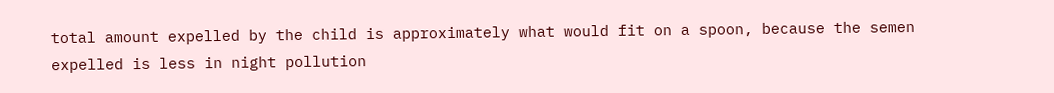total amount expelled by the child is approximately what would fit on a spoon, because the semen expelled is less in night pollution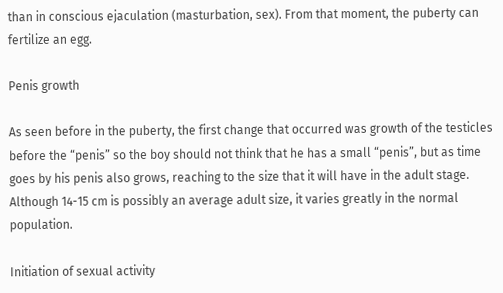than in conscious ejaculation (masturbation, sex). From that moment, the puberty can fertilize an egg.

Penis growth

As seen before in the puberty, the first change that occurred was growth of the testicles before the “penis” so the boy should not think that he has a small “penis”, but as time goes by his penis also grows, reaching to the size that it will have in the adult stage. Although 14-15 cm is possibly an average adult size, it varies greatly in the normal population.

Initiation of sexual activity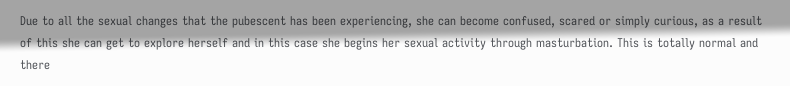Due to all the sexual changes that the pubescent has been experiencing, she can become confused, scared or simply curious, as a result of this she can get to explore herself and in this case she begins her sexual activity through masturbation. This is totally normal and there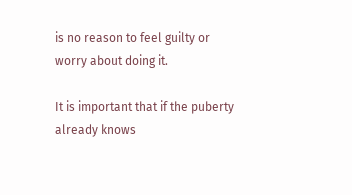is no reason to feel guilty or worry about doing it.

It is important that if the puberty already knows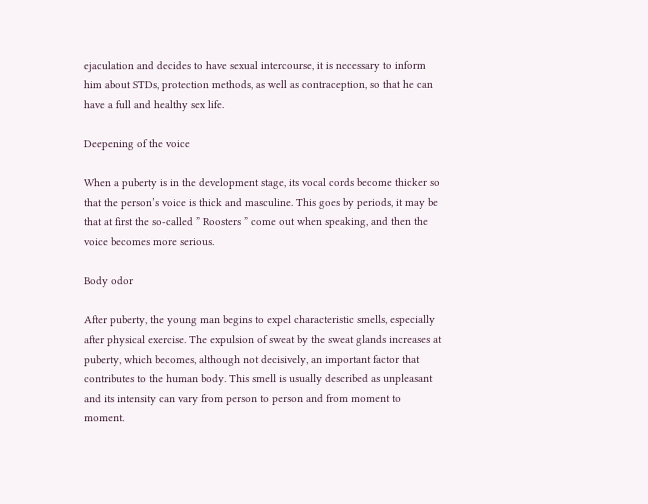ejaculation and decides to have sexual intercourse, it is necessary to inform him about STDs, protection methods, as well as contraception, so that he can have a full and healthy sex life.

Deepening of the voice

When a puberty is in the development stage, its vocal cords become thicker so that the person’s voice is thick and masculine. This goes by periods, it may be that at first the so-called ” Roosters ” come out when speaking, and then the voice becomes more serious.

Body odor

After puberty, the young man begins to expel characteristic smells, especially after physical exercise. The expulsion of sweat by the sweat glands increases at puberty, which becomes, although not decisively, an important factor that contributes to the human body. This smell is usually described as unpleasant and its intensity can vary from person to person and from moment to moment.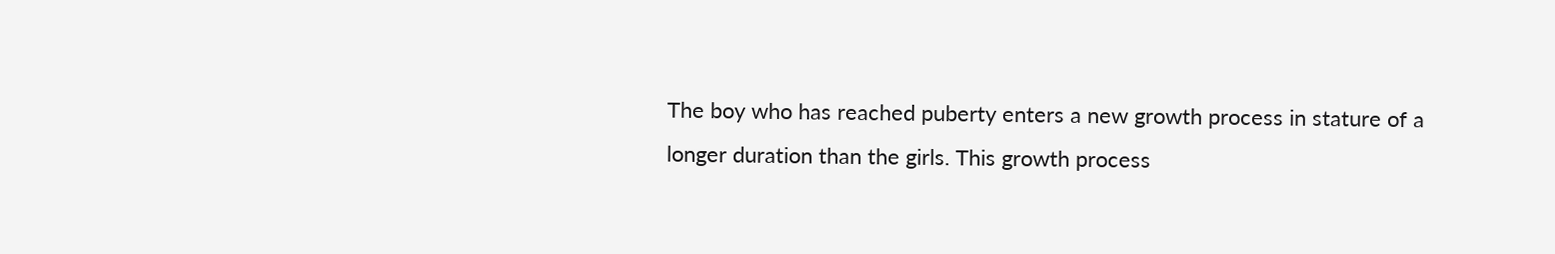The boy who has reached puberty enters a new growth process in stature of a longer duration than the girls. This growth process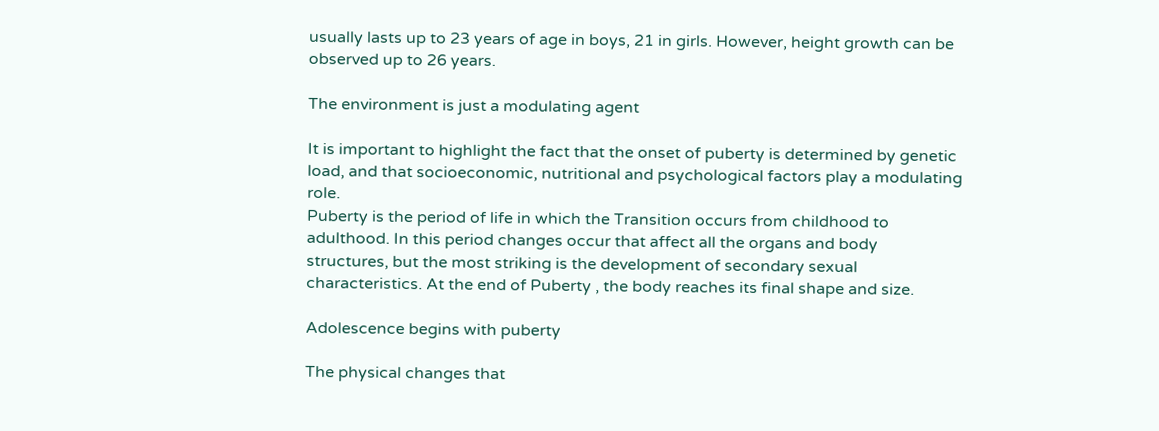usually lasts up to 23 years of age in boys, 21 in girls. However, height growth can be observed up to 26 years.

The environment is just a modulating agent

It is important to highlight the fact that the onset of puberty is determined by genetic load, and that socioeconomic, nutritional and psychological factors play a modulating role.
Puberty is the period of life in which the Transition occurs from childhood to adulthood. In this period changes occur that affect all the organs and body structures, but the most striking is the development of secondary sexual characteristics. At the end of Puberty , the body reaches its final shape and size.

Adolescence begins with puberty

The physical changes that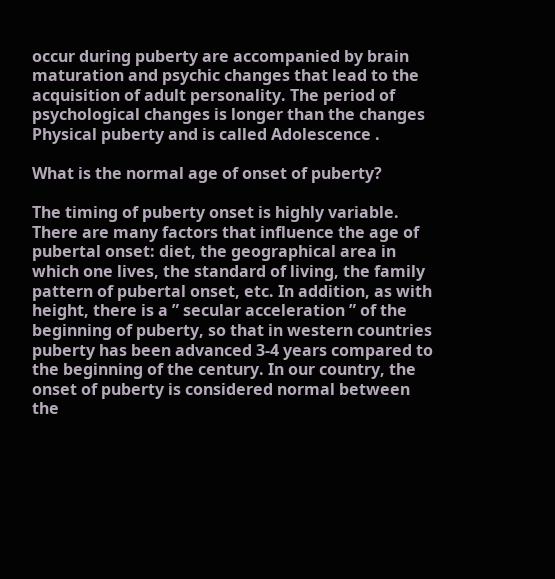occur during puberty are accompanied by brain maturation and psychic changes that lead to the acquisition of adult personality. The period of psychological changes is longer than the changes Physical puberty and is called Adolescence .

What is the normal age of onset of puberty?

The timing of puberty onset is highly variable. There are many factors that influence the age of pubertal onset: diet, the geographical area in which one lives, the standard of living, the family pattern of pubertal onset, etc. In addition, as with height, there is a ” secular acceleration ” of the beginning of puberty, so that in western countries puberty has been advanced 3-4 years compared to the beginning of the century. In our country, the onset of puberty is considered normal between the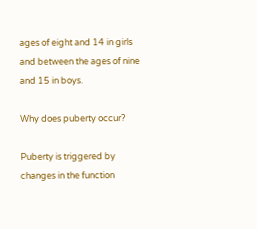ages of eight and 14 in girls and between the ages of nine and 15 in boys.

Why does puberty occur?

Puberty is triggered by changes in the function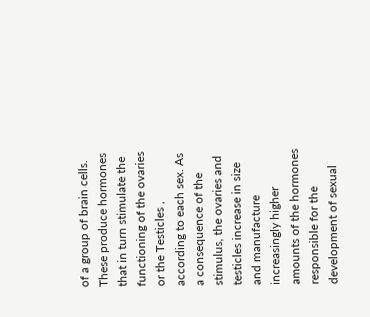of a group of brain cells. These produce hormones that in turn stimulate the functioning of the ovaries or the Testicles , according to each sex. As a consequence of the stimulus, the ovaries and testicles increase in size and manufacture increasingly higher amounts of the hormones responsible for the development of sexual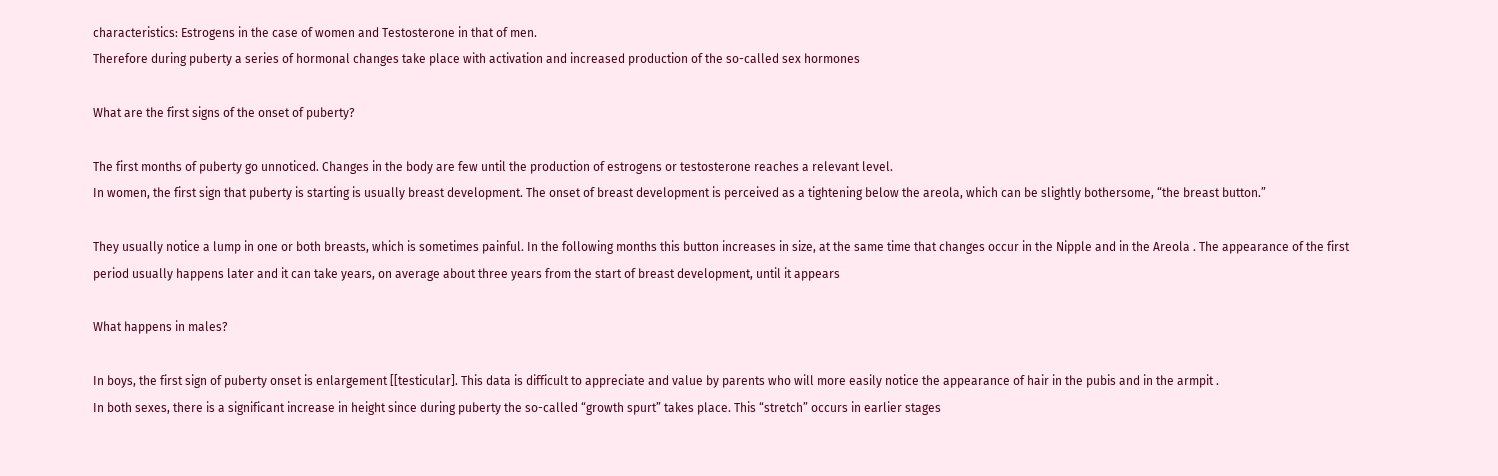characteristics: Estrogens in the case of women and Testosterone in that of men.
Therefore during puberty a series of hormonal changes take place with activation and increased production of the so-called sex hormones

What are the first signs of the onset of puberty?

The first months of puberty go unnoticed. Changes in the body are few until the production of estrogens or testosterone reaches a relevant level.
In women, the first sign that puberty is starting is usually breast development. The onset of breast development is perceived as a tightening below the areola, which can be slightly bothersome, “the breast button.”

They usually notice a lump in one or both breasts, which is sometimes painful. In the following months this button increases in size, at the same time that changes occur in the Nipple and in the Areola . The appearance of the first period usually happens later and it can take years, on average about three years from the start of breast development, until it appears

What happens in males?

In boys, the first sign of puberty onset is enlargement [[testicular]. This data is difficult to appreciate and value by parents who will more easily notice the appearance of hair in the pubis and in the armpit .
In both sexes, there is a significant increase in height since during puberty the so-called “growth spurt” takes place. This “stretch” occurs in earlier stages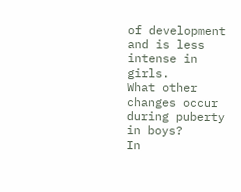of development and is less intense in girls.
What other changes occur during puberty in boys?
In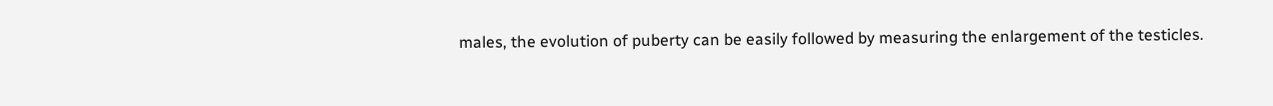males, the evolution of puberty can be easily followed by measuring the enlargement of the testicles.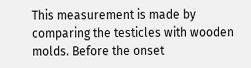This measurement is made by comparing the testicles with wooden molds. Before the onset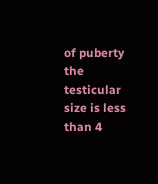of puberty the testicular size is less than 4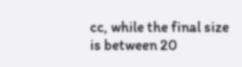cc, while the final size is between 20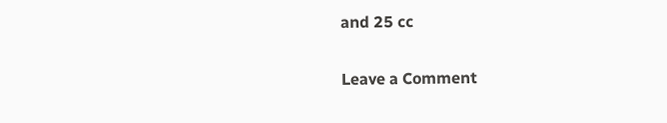and 25 cc


Leave a Comment